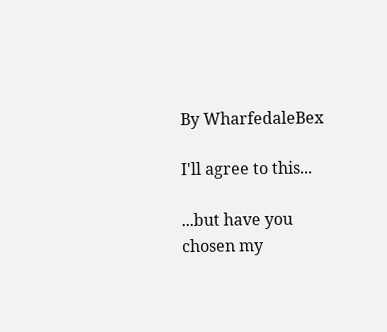By WharfedaleBex

I'll agree to this...

...but have you chosen my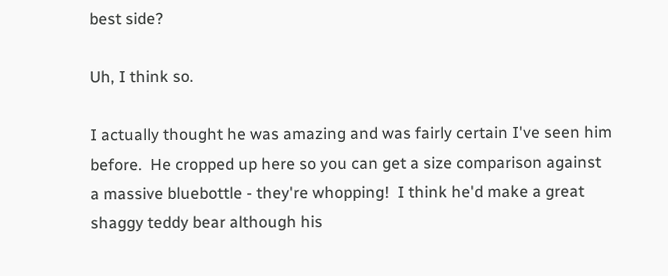best side?

Uh, I think so.

I actually thought he was amazing and was fairly certain I've seen him before.  He cropped up here so you can get a size comparison against a massive bluebottle - they're whopping!  I think he'd make a great shaggy teddy bear although his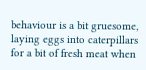behaviour is a bit gruesome, laying eggs into caterpillars for a bit of fresh meat when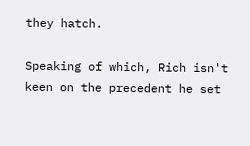they hatch.

Speaking of which, Rich isn't keen on the precedent he set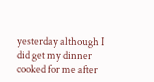yesterday although I did get my dinner cooked for me after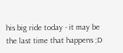his big ride today - it may be the last time that happens ;D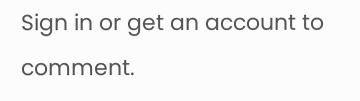Sign in or get an account to comment.